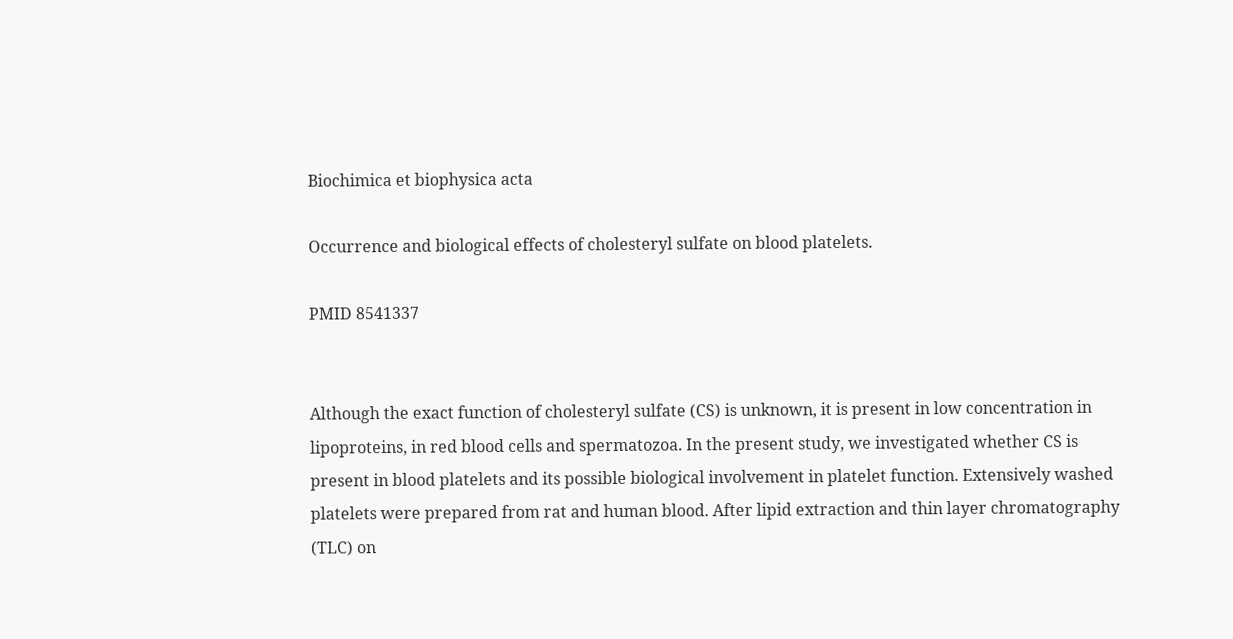Biochimica et biophysica acta

Occurrence and biological effects of cholesteryl sulfate on blood platelets.

PMID 8541337


Although the exact function of cholesteryl sulfate (CS) is unknown, it is present in low concentration in lipoproteins, in red blood cells and spermatozoa. In the present study, we investigated whether CS is present in blood platelets and its possible biological involvement in platelet function. Extensively washed platelets were prepared from rat and human blood. After lipid extraction and thin layer chromatography (TLC) on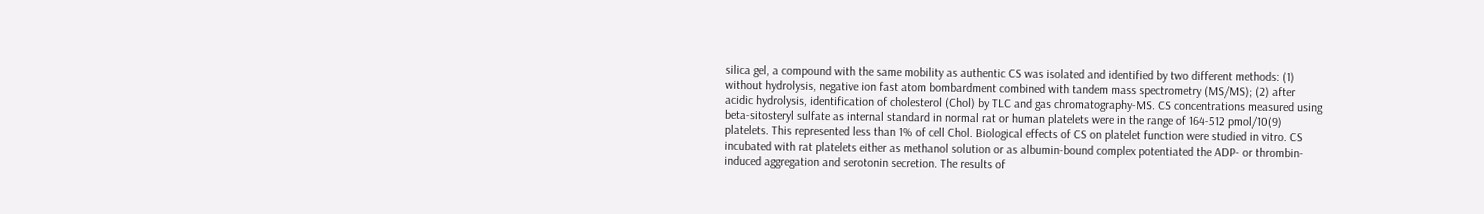silica gel, a compound with the same mobility as authentic CS was isolated and identified by two different methods: (1) without hydrolysis, negative ion fast atom bombardment combined with tandem mass spectrometry (MS/MS); (2) after acidic hydrolysis, identification of cholesterol (Chol) by TLC and gas chromatography-MS. CS concentrations measured using beta-sitosteryl sulfate as internal standard in normal rat or human platelets were in the range of 164-512 pmol/10(9) platelets. This represented less than 1% of cell Chol. Biological effects of CS on platelet function were studied in vitro. CS incubated with rat platelets either as methanol solution or as albumin-bound complex potentiated the ADP- or thrombin-induced aggregation and serotonin secretion. The results of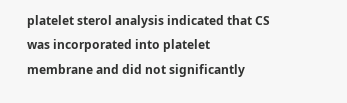platelet sterol analysis indicated that CS was incorporated into platelet membrane and did not significantly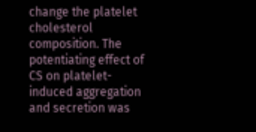change the platelet cholesterol composition. The potentiating effect of CS on platelet-induced aggregation and secretion was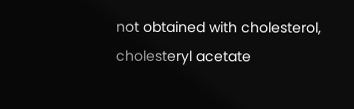not obtained with cholesterol, cholesteryl acetate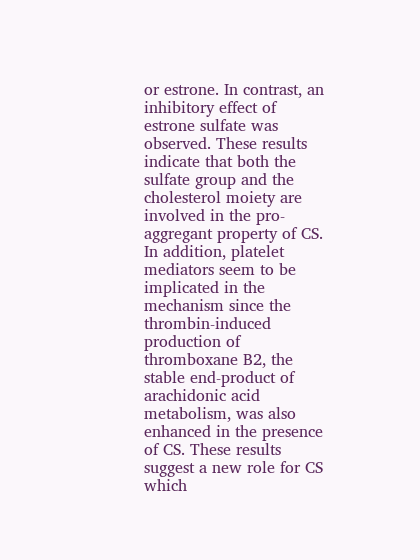or estrone. In contrast, an inhibitory effect of estrone sulfate was observed. These results indicate that both the sulfate group and the cholesterol moiety are involved in the pro-aggregant property of CS. In addition, platelet mediators seem to be implicated in the mechanism since the thrombin-induced production of thromboxane B2, the stable end-product of arachidonic acid metabolism, was also enhanced in the presence of CS. These results suggest a new role for CS which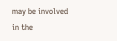may be involved in the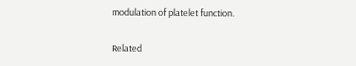modulation of platelet function.

Related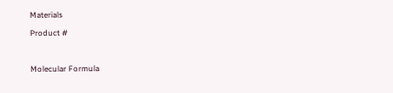Materials

Product #



Molecular Formula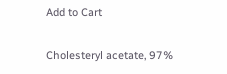Add to Cart

Cholesteryl acetate, 97%